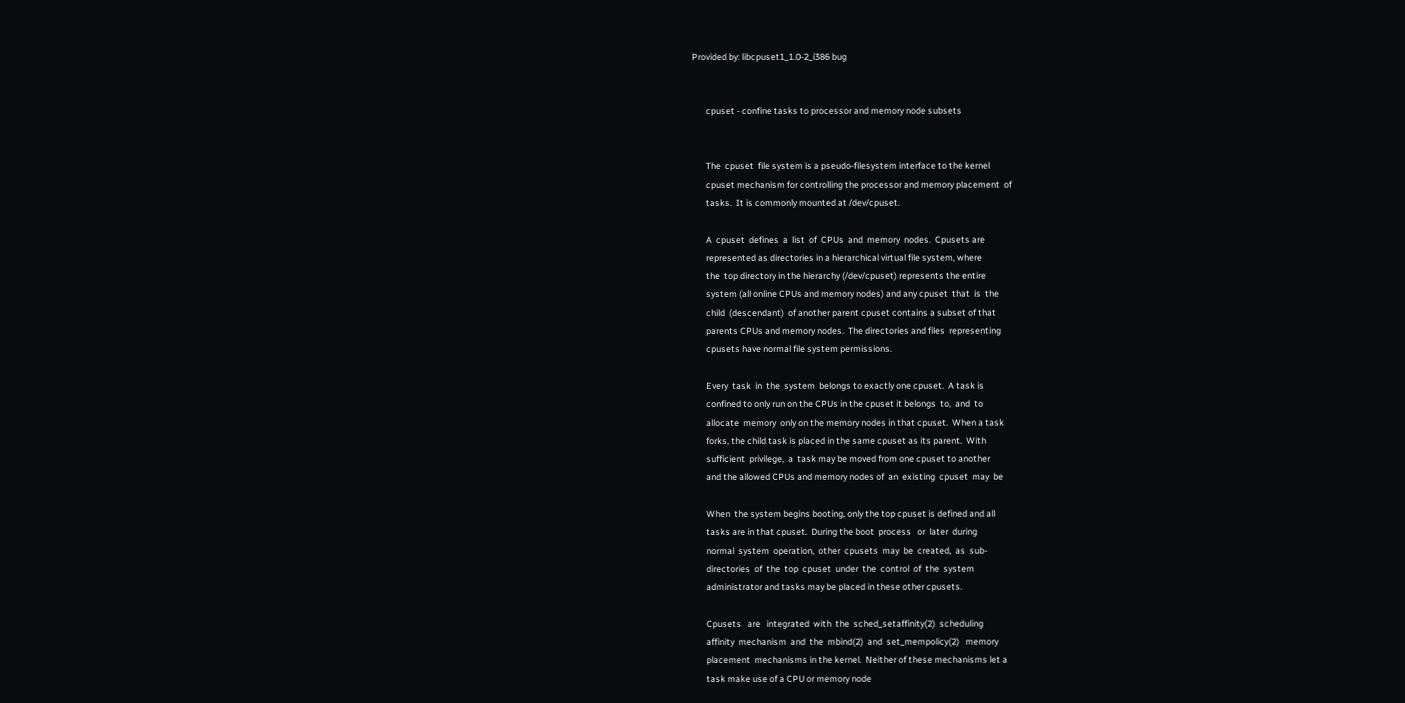Provided by: libcpuset1_1.0-2_i386 bug


       cpuset - confine tasks to processor and memory node subsets


       The  cpuset  file system is a pseudo-filesystem interface to the kernel
       cpuset mechanism for controlling the processor and memory placement  of
       tasks.  It is commonly mounted at /dev/cpuset.

       A  cpuset  defines  a  list  of  CPUs  and  memory  nodes.  Cpusets are
       represented as directories in a hierarchical virtual file system, where
       the  top directory in the hierarchy (/dev/cpuset) represents the entire
       system (all online CPUs and memory nodes) and any cpuset  that  is  the
       child  (descendant)  of another parent cpuset contains a subset of that
       parents CPUs and memory nodes.  The directories and files  representing
       cpusets have normal file system permissions.

       Every  task  in  the  system  belongs to exactly one cpuset.  A task is
       confined to only run on the CPUs in the cpuset it belongs  to,  and  to
       allocate  memory  only on the memory nodes in that cpuset.  When a task
       forks, the child task is placed in the same cpuset as its parent.  With
       sufficient  privilege,  a  task may be moved from one cpuset to another
       and the allowed CPUs and memory nodes of  an  existing  cpuset  may  be

       When  the system begins booting, only the top cpuset is defined and all
       tasks are in that cpuset.  During the boot  process   or  later  during
       normal  system  operation,  other  cpusets  may  be  created,  as  sub-
       directories  of  the  top  cpuset  under  the  control  of  the  system
       administrator and tasks may be placed in these other cpusets.

       Cpusets   are   integrated  with  the  sched_setaffinity(2)  scheduling
       affinity  mechanism  and  the  mbind(2)  and  set_mempolicy(2)   memory
       placement  mechanisms in the kernel.  Neither of these mechanisms let a
       task make use of a CPU or memory node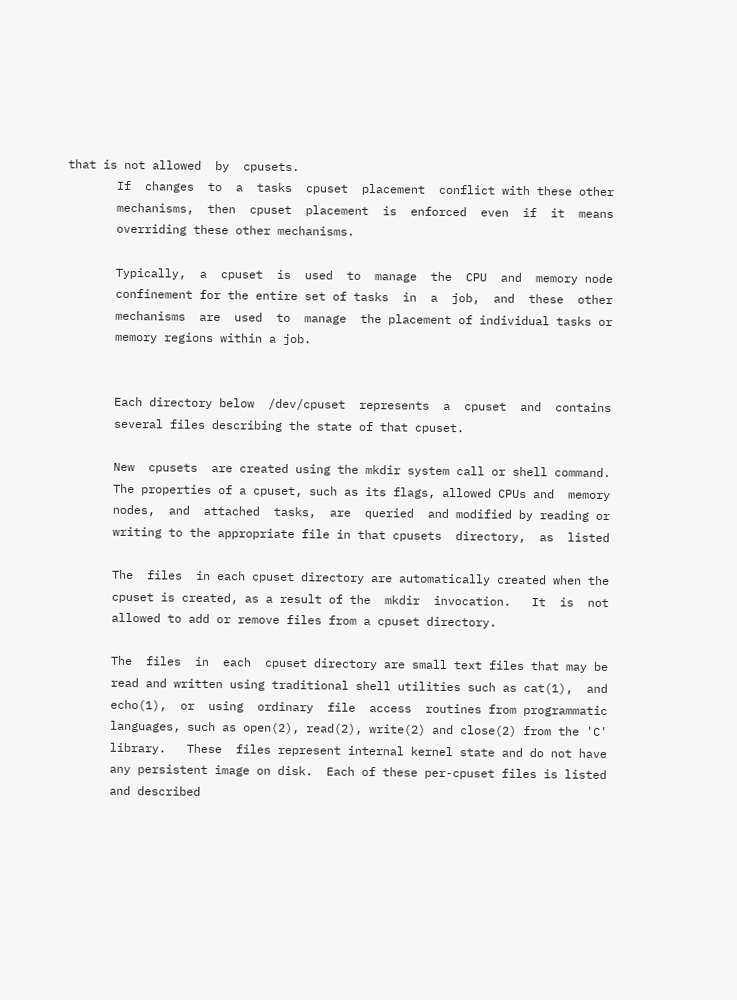that is not allowed  by  cpusets.
       If  changes  to  a  tasks  cpuset  placement  conflict with these other
       mechanisms,  then  cpuset  placement  is  enforced  even  if  it  means
       overriding these other mechanisms.

       Typically,  a  cpuset  is  used  to  manage  the  CPU  and  memory node
       confinement for the entire set of tasks  in  a  job,  and  these  other
       mechanisms  are  used  to  manage  the placement of individual tasks or
       memory regions within a job.


       Each directory below  /dev/cpuset  represents  a  cpuset  and  contains
       several files describing the state of that cpuset.

       New  cpusets  are created using the mkdir system call or shell command.
       The properties of a cpuset, such as its flags, allowed CPUs and  memory
       nodes,  and  attached  tasks,  are  queried  and modified by reading or
       writing to the appropriate file in that cpusets  directory,  as  listed

       The  files  in each cpuset directory are automatically created when the
       cpuset is created, as a result of the  mkdir  invocation.   It  is  not
       allowed to add or remove files from a cpuset directory.

       The  files  in  each  cpuset directory are small text files that may be
       read and written using traditional shell utilities such as cat(1),  and
       echo(1),  or  using  ordinary  file  access  routines from programmatic
       languages, such as open(2), read(2), write(2) and close(2) from the 'C'
       library.   These  files represent internal kernel state and do not have
       any persistent image on disk.  Each of these per-cpuset files is listed
       and described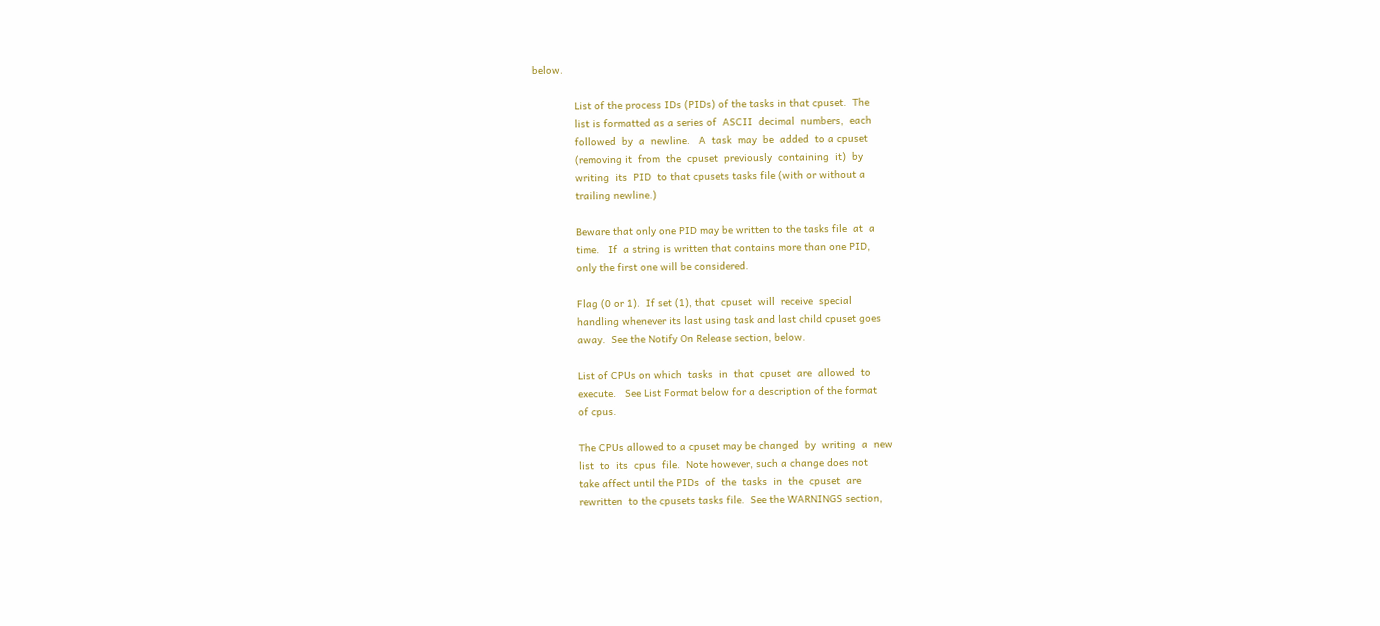below.

              List of the process IDs (PIDs) of the tasks in that cpuset.  The
              list is formatted as a series of  ASCII  decimal  numbers,  each
              followed  by  a  newline.   A  task  may  be  added  to a cpuset
              (removing it  from  the  cpuset  previously  containing  it)  by
              writing  its  PID  to that cpusets tasks file (with or without a
              trailing newline.)

              Beware that only one PID may be written to the tasks file  at  a
              time.   If  a string is written that contains more than one PID,
              only the first one will be considered.

              Flag (0 or 1).  If set (1), that  cpuset  will  receive  special
              handling whenever its last using task and last child cpuset goes
              away.  See the Notify On Release section, below.

              List of CPUs on which  tasks  in  that  cpuset  are  allowed  to
              execute.   See List Format below for a description of the format
              of cpus.

              The CPUs allowed to a cpuset may be changed  by  writing  a  new
              list  to  its  cpus  file.  Note however, such a change does not
              take affect until the PIDs  of  the  tasks  in  the  cpuset  are
              rewritten  to the cpusets tasks file.  See the WARNINGS section,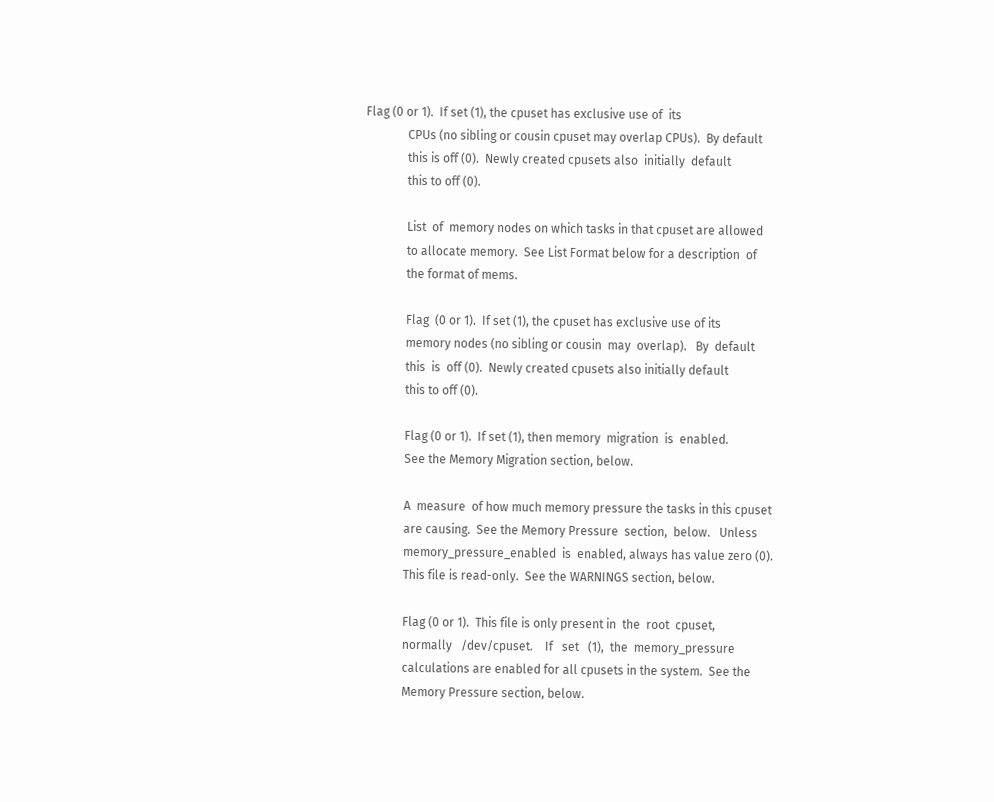Flag (0 or 1).  If set (1), the cpuset has exclusive use of  its
              CPUs (no sibling or cousin cpuset may overlap CPUs).  By default
              this is off (0).  Newly created cpusets also  initially  default
              this to off (0).

              List  of  memory nodes on which tasks in that cpuset are allowed
              to allocate memory.  See List Format below for a description  of
              the format of mems.

              Flag  (0 or 1).  If set (1), the cpuset has exclusive use of its
              memory nodes (no sibling or cousin  may  overlap).   By  default
              this  is  off (0).  Newly created cpusets also initially default
              this to off (0).

              Flag (0 or 1).  If set (1), then memory  migration  is  enabled.
              See the Memory Migration section, below.

              A  measure  of how much memory pressure the tasks in this cpuset
              are causing.  See the Memory Pressure  section,  below.   Unless
              memory_pressure_enabled  is  enabled, always has value zero (0).
              This file is read-only.  See the WARNINGS section, below.

              Flag (0 or 1).  This file is only present in  the  root  cpuset,
              normally   /dev/cpuset.    If   set   (1),  the  memory_pressure
              calculations are enabled for all cpusets in the system.  See the
              Memory Pressure section, below.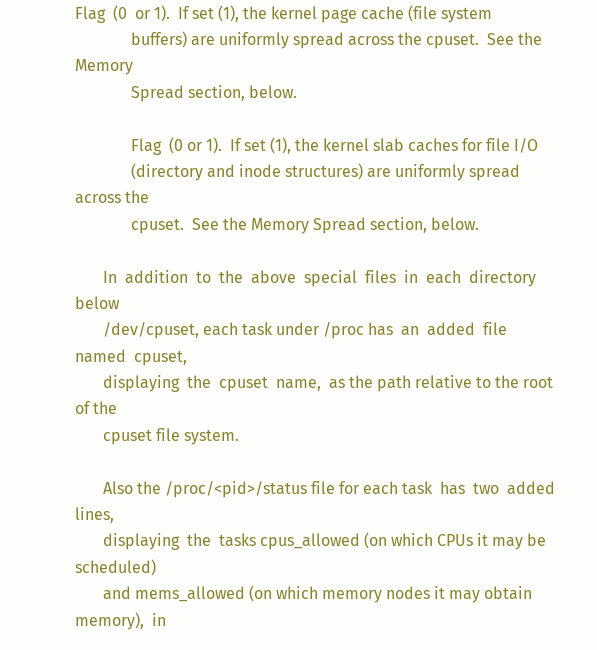Flag  (0  or 1).  If set (1), the kernel page cache (file system
              buffers) are uniformly spread across the cpuset.  See the Memory
              Spread section, below.

              Flag  (0 or 1).  If set (1), the kernel slab caches for file I/O
              (directory and inode structures) are uniformly spread across the
              cpuset.  See the Memory Spread section, below.

       In  addition  to  the  above  special  files  in  each  directory below
       /dev/cpuset, each task under /proc has  an  added  file  named  cpuset,
       displaying  the  cpuset  name,  as the path relative to the root of the
       cpuset file system.

       Also the /proc/<pid>/status file for each task  has  two  added  lines,
       displaying  the  tasks cpus_allowed (on which CPUs it may be scheduled)
       and mems_allowed (on which memory nodes it may obtain memory),  in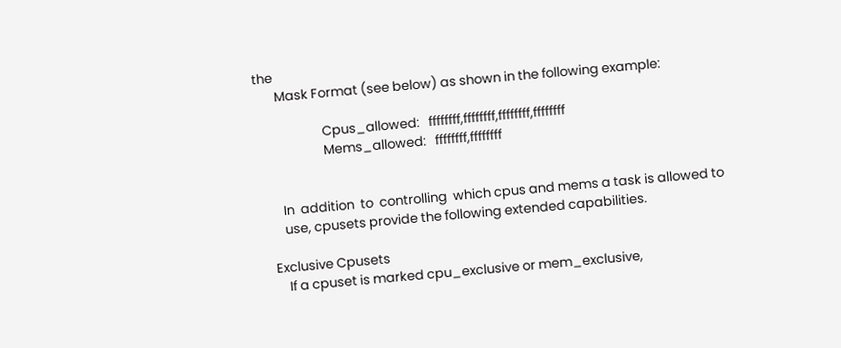the
       Mask Format (see below) as shown in the following example:

                      Cpus_allowed:   ffffffff,ffffffff,ffffffff,ffffffff
                      Mems_allowed:   ffffffff,ffffffff


       In  addition  to  controlling  which cpus and mems a task is allowed to
       use, cpusets provide the following extended capabilities.

   Exclusive Cpusets
       If a cpuset is marked cpu_exclusive or mem_exclusive,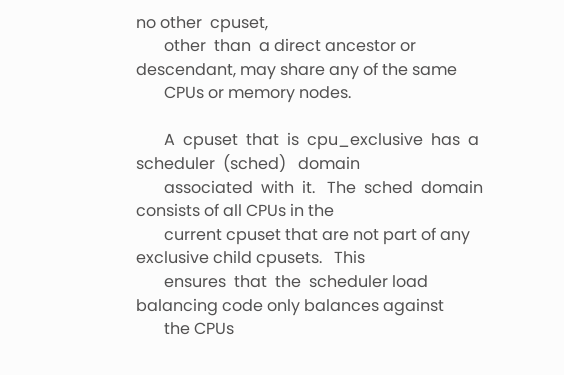no other  cpuset,
       other  than  a direct ancestor or descendant, may share any of the same
       CPUs or memory nodes.

       A  cpuset  that  is  cpu_exclusive  has  a  scheduler  (sched)   domain
       associated  with  it.   The  sched  domain  consists of all CPUs in the
       current cpuset that are not part of any exclusive child cpusets.   This
       ensures  that  the  scheduler load balancing code only balances against
       the CPUs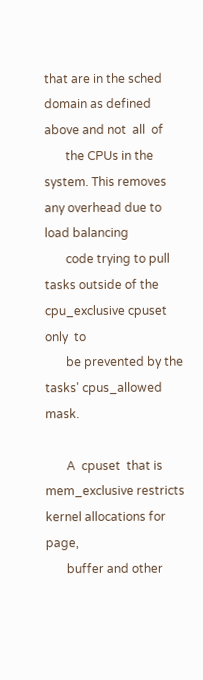that are in the sched domain as defined above and not  all  of
       the CPUs in the system. This removes any overhead due to load balancing
       code trying to pull tasks outside of the cpu_exclusive cpuset  only  to
       be prevented by the tasks' cpus_allowed mask.

       A  cpuset  that is mem_exclusive restricts kernel allocations for page,
       buffer and other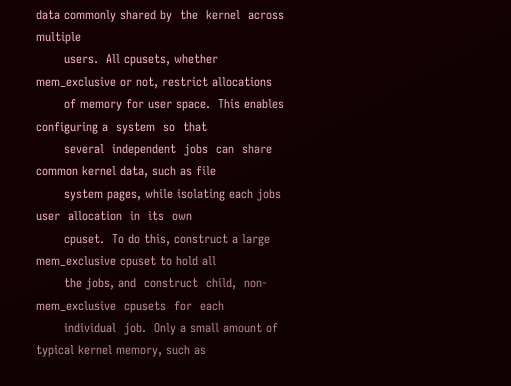data commonly shared by  the  kernel  across  multiple
       users.  All cpusets, whether mem_exclusive or not, restrict allocations
       of memory for user space.  This enables configuring a  system  so  that
       several  independent  jobs  can  share common kernel data, such as file
       system pages, while isolating each jobs  user  allocation  in  its  own
       cpuset.  To do this, construct a large mem_exclusive cpuset to hold all
       the jobs, and  construct  child,  non-mem_exclusive  cpusets  for  each
       individual  job.  Only a small amount of typical kernel memory, such as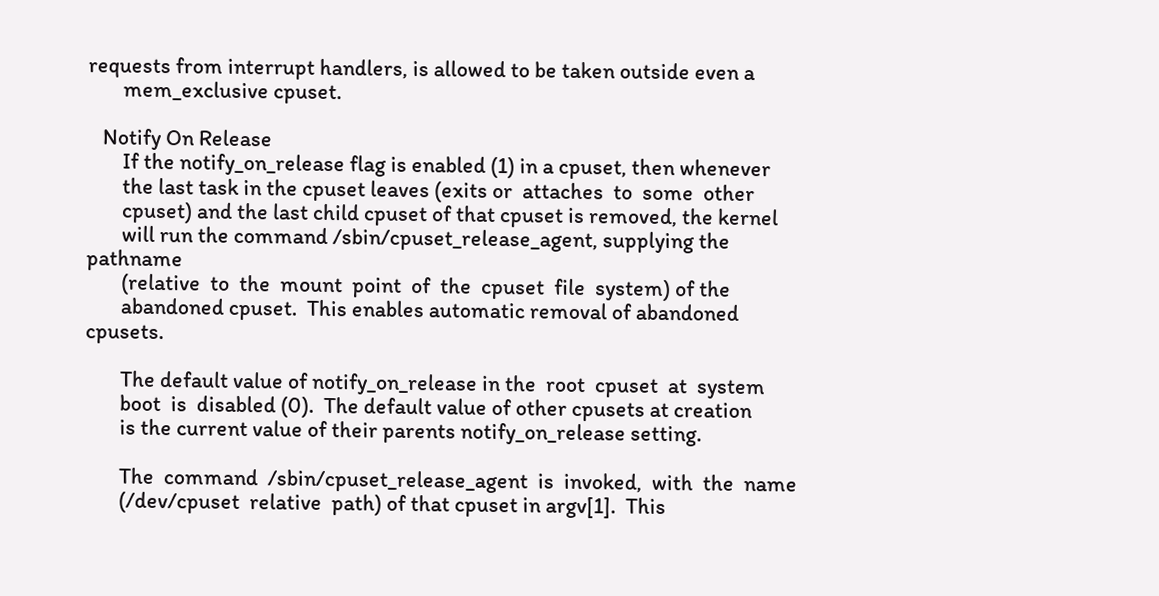requests from interrupt handlers, is allowed to be taken outside even a
       mem_exclusive cpuset.

   Notify On Release
       If the notify_on_release flag is enabled (1) in a cpuset, then whenever
       the last task in the cpuset leaves (exits or  attaches  to  some  other
       cpuset) and the last child cpuset of that cpuset is removed, the kernel
       will run the command /sbin/cpuset_release_agent, supplying the pathname
       (relative  to  the  mount  point  of  the  cpuset  file  system) of the
       abandoned cpuset.  This enables automatic removal of abandoned cpusets.

       The default value of notify_on_release in the  root  cpuset  at  system
       boot  is  disabled (0).  The default value of other cpusets at creation
       is the current value of their parents notify_on_release setting.

       The  command  /sbin/cpuset_release_agent  is  invoked,  with  the  name
       (/dev/cpuset  relative  path) of that cpuset in argv[1].  This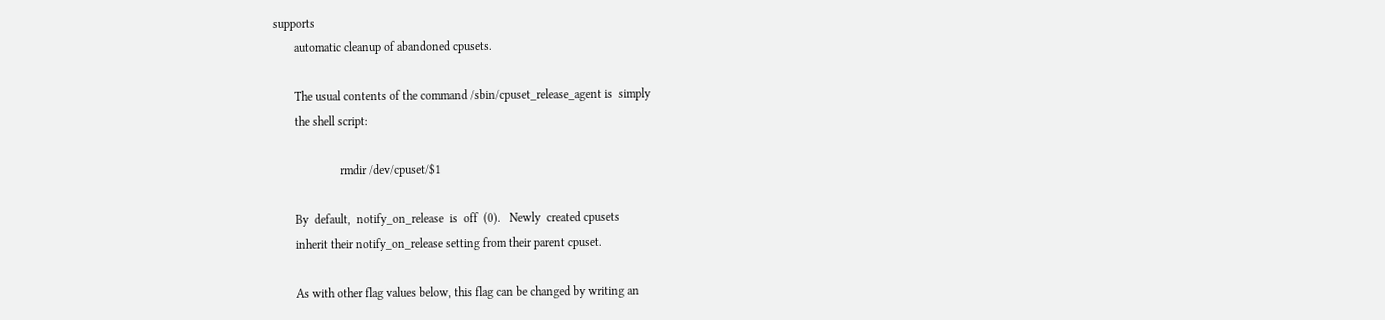supports
       automatic cleanup of abandoned cpusets.

       The usual contents of the command /sbin/cpuset_release_agent is  simply
       the shell script:

                      rmdir /dev/cpuset/$1

       By  default,  notify_on_release  is  off  (0).   Newly  created cpusets
       inherit their notify_on_release setting from their parent cpuset.

       As with other flag values below, this flag can be changed by writing an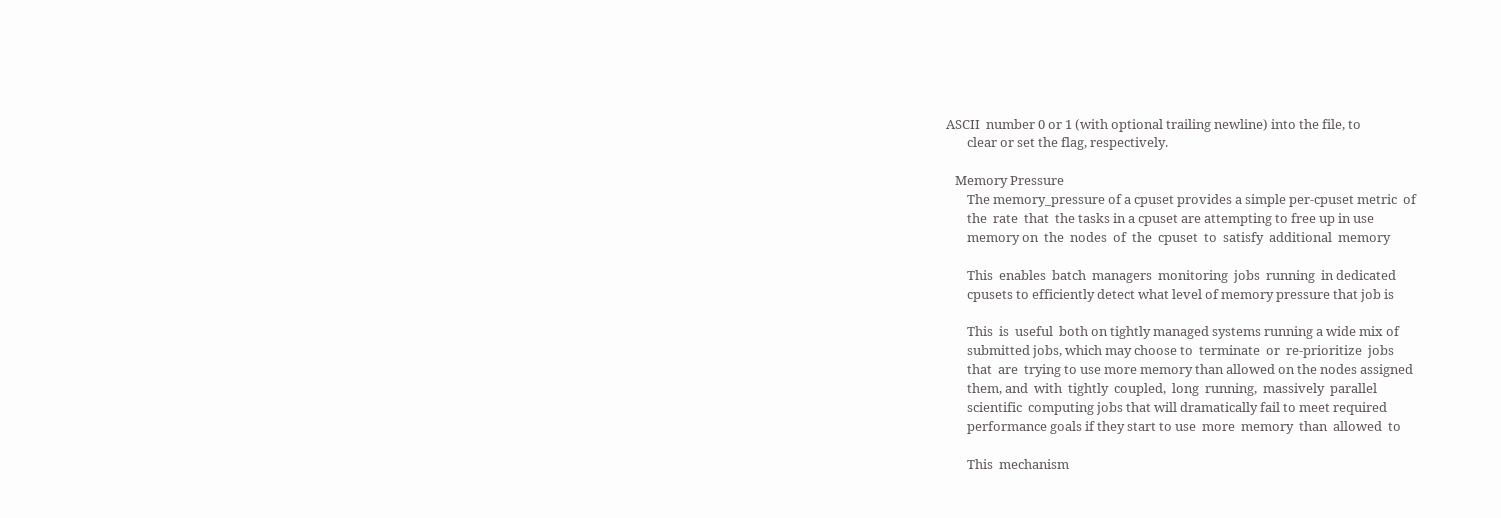ASCII  number 0 or 1 (with optional trailing newline) into the file, to
       clear or set the flag, respectively.

   Memory Pressure
       The memory_pressure of a cpuset provides a simple per-cpuset metric  of
       the  rate  that  the tasks in a cpuset are attempting to free up in use
       memory on  the  nodes  of  the  cpuset  to  satisfy  additional  memory

       This  enables  batch  managers  monitoring  jobs  running  in dedicated
       cpusets to efficiently detect what level of memory pressure that job is

       This  is  useful  both on tightly managed systems running a wide mix of
       submitted jobs, which may choose to  terminate  or  re-prioritize  jobs
       that  are  trying to use more memory than allowed on the nodes assigned
       them, and  with  tightly  coupled,  long  running,  massively  parallel
       scientific  computing jobs that will dramatically fail to meet required
       performance goals if they start to use  more  memory  than  allowed  to

       This  mechanism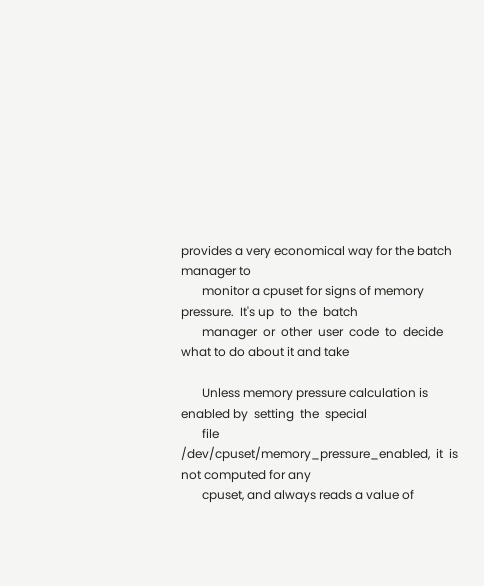provides a very economical way for the batch manager to
       monitor a cpuset for signs of memory pressure.  It's up  to  the  batch
       manager  or  other  user  code  to  decide what to do about it and take

       Unless memory pressure calculation is enabled by  setting  the  special
       file  /dev/cpuset/memory_pressure_enabled,  it  is not computed for any
       cpuset, and always reads a value of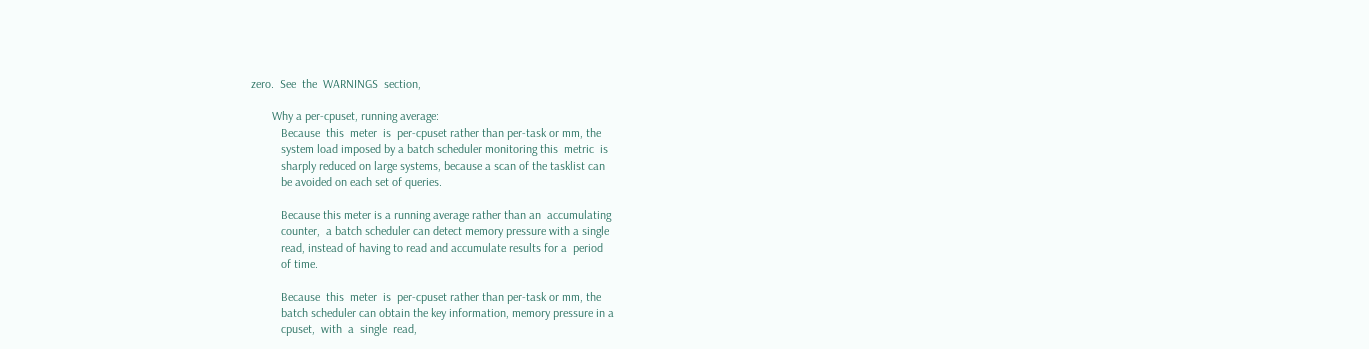zero.  See  the  WARNINGS  section,

       Why a per-cpuset, running average:
          Because  this  meter  is  per-cpuset rather than per-task or mm, the
          system load imposed by a batch scheduler monitoring this  metric  is
          sharply reduced on large systems, because a scan of the tasklist can
          be avoided on each set of queries.

          Because this meter is a running average rather than an  accumulating
          counter,  a batch scheduler can detect memory pressure with a single
          read, instead of having to read and accumulate results for a  period
          of time.

          Because  this  meter  is  per-cpuset rather than per-task or mm, the
          batch scheduler can obtain the key information, memory pressure in a
          cpuset,  with  a  single  read,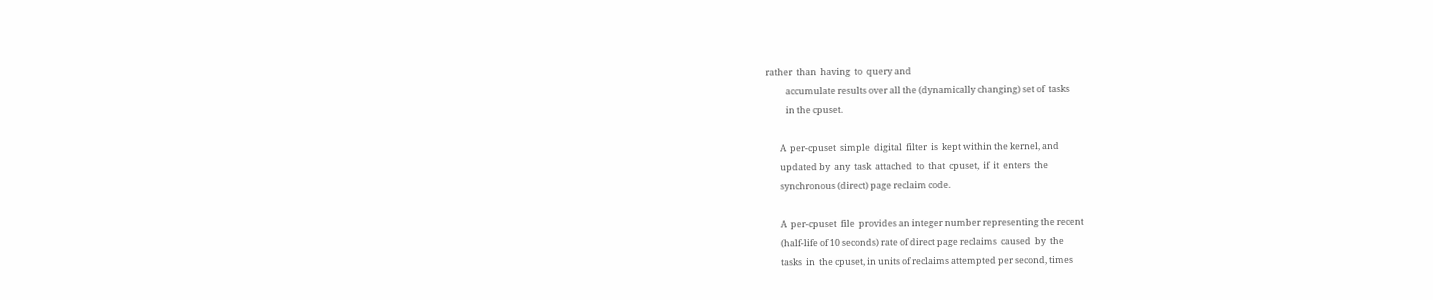rather  than  having  to  query and
          accumulate results over all the (dynamically changing) set of  tasks
          in the cpuset.

       A  per-cpuset  simple  digital  filter  is  kept within the kernel, and
       updated by  any  task  attached  to  that  cpuset,  if  it  enters  the
       synchronous (direct) page reclaim code.

       A  per-cpuset  file  provides an integer number representing the recent
       (half-life of 10 seconds) rate of direct page reclaims  caused  by  the
       tasks  in  the cpuset, in units of reclaims attempted per second, times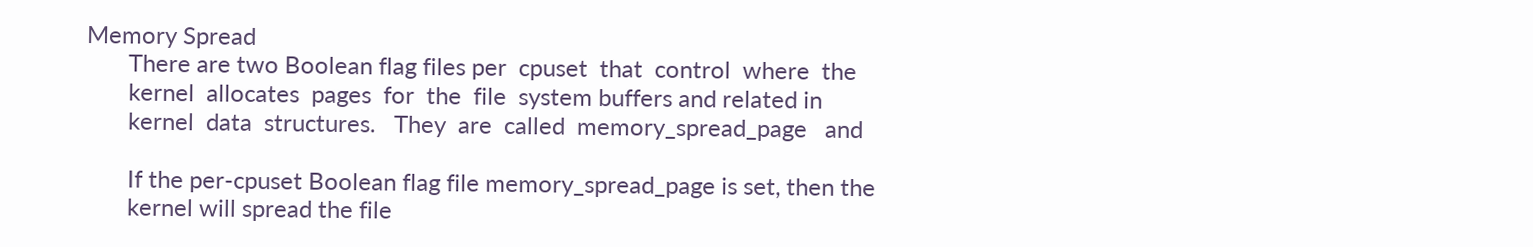Memory Spread
       There are two Boolean flag files per  cpuset  that  control  where  the
       kernel  allocates  pages  for  the  file  system buffers and related in
       kernel  data  structures.   They  are  called  memory_spread_page   and

       If the per-cpuset Boolean flag file memory_spread_page is set, then the
       kernel will spread the file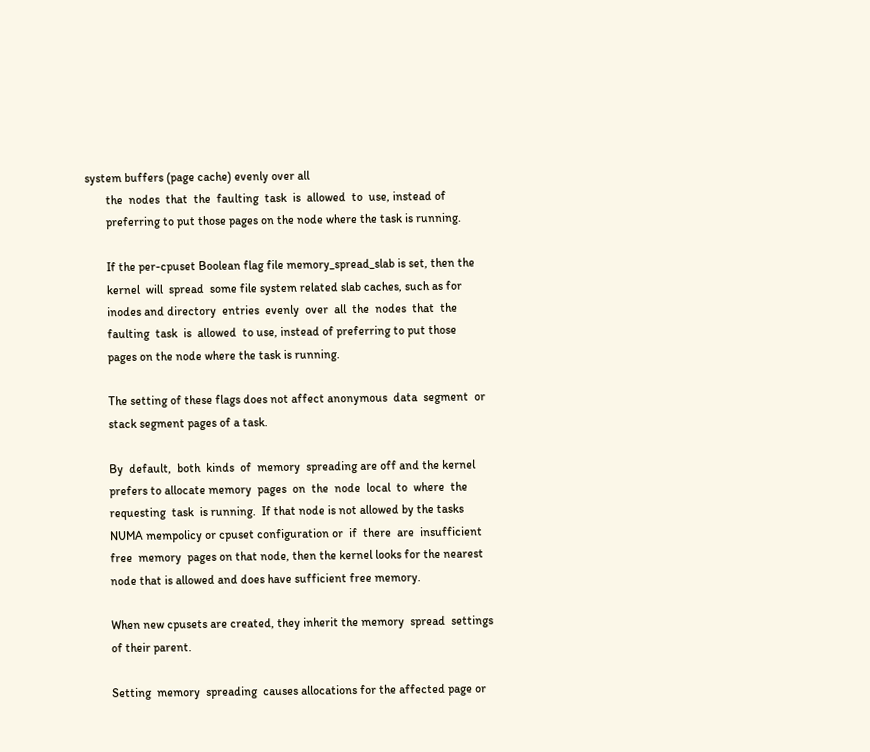system buffers (page cache) evenly over all
       the  nodes  that  the  faulting  task  is  allowed  to  use, instead of
       preferring to put those pages on the node where the task is running.

       If the per-cpuset Boolean flag file memory_spread_slab is set, then the
       kernel  will  spread  some file system related slab caches, such as for
       inodes and directory  entries  evenly  over  all  the  nodes  that  the
       faulting  task  is  allowed  to use, instead of preferring to put those
       pages on the node where the task is running.

       The setting of these flags does not affect anonymous  data  segment  or
       stack segment pages of a task.

       By  default,  both  kinds  of  memory  spreading are off and the kernel
       prefers to allocate memory  pages  on  the  node  local  to  where  the
       requesting  task  is running.  If that node is not allowed by the tasks
       NUMA mempolicy or cpuset configuration or  if  there  are  insufficient
       free  memory  pages on that node, then the kernel looks for the nearest
       node that is allowed and does have sufficient free memory.

       When new cpusets are created, they inherit the memory  spread  settings
       of their parent.

       Setting  memory  spreading  causes allocations for the affected page or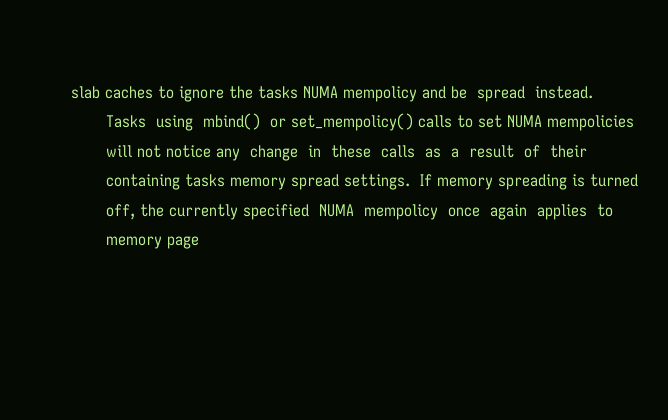slab caches to ignore the tasks NUMA mempolicy and be  spread  instead.
       Tasks  using  mbind()  or set_mempolicy() calls to set NUMA mempolicies
       will not notice any  change  in  these  calls  as  a  result  of  their
       containing tasks memory spread settings.  If memory spreading is turned
       off, the currently specified  NUMA  mempolicy  once  again  applies  to
       memory page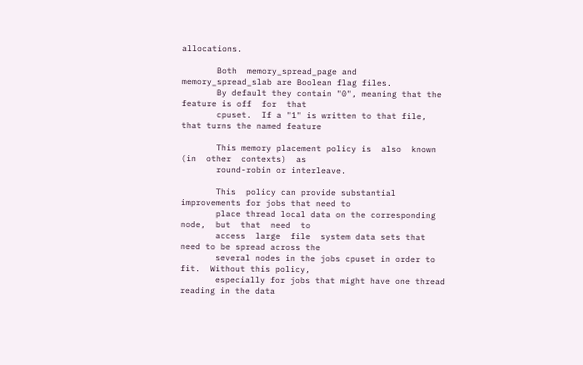allocations.

       Both  memory_spread_page and memory_spread_slab are Boolean flag files.
       By default they contain "0", meaning that the feature is off  for  that
       cpuset.  If a "1" is written to that file, that turns the named feature

       This memory placement policy is  also  known  (in  other  contexts)  as
       round-robin or interleave.

       This  policy can provide substantial improvements for jobs that need to
       place thread local data on the corresponding node,  but  that  need  to
       access  large  file  system data sets that need to be spread across the
       several nodes in the jobs cpuset in order to fit.  Without this policy,
       especially for jobs that might have one thread reading in the data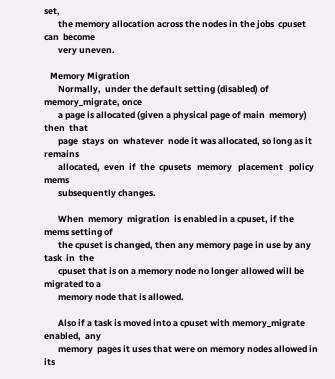set,
       the memory allocation across the nodes in the jobs  cpuset  can  become
       very uneven.

   Memory Migration
       Normally,  under the default setting (disabled) of memory_migrate, once
       a page is allocated (given a physical page of main  memory)  then  that
       page  stays  on  whatever  node it was allocated, so long as it remains
       allocated,  even  if  the  cpusets   memory   placement   policy   mems
       subsequently changes.

       When  memory  migration  is enabled in a cpuset, if the mems setting of
       the cpuset is changed, then any memory page in use by any task  in  the
       cpuset that is on a memory node no longer allowed will be migrated to a
       memory node that is allowed.

       Also if a task is moved into a cpuset with memory_migrate enabled,  any
       memory  pages it uses that were on memory nodes allowed in its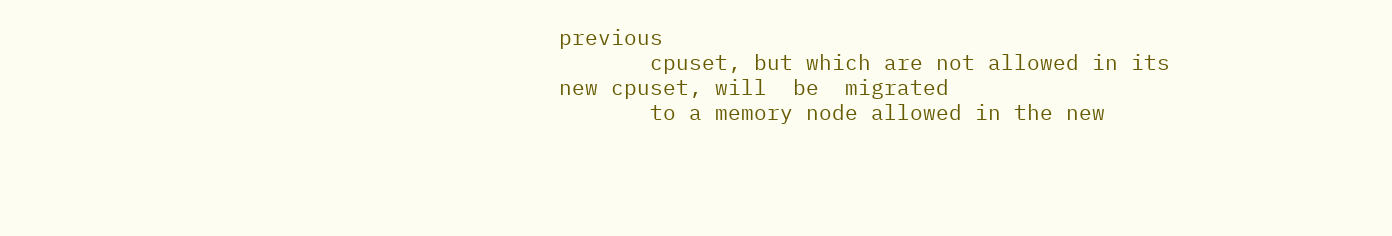previous
       cpuset, but which are not allowed in its new cpuset, will  be  migrated
       to a memory node allowed in the new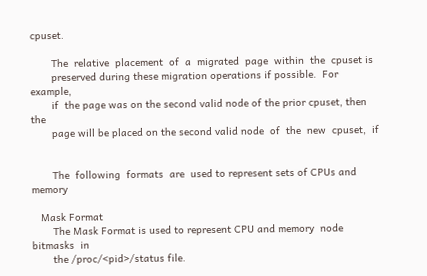cpuset.

       The  relative  placement  of  a  migrated  page  within  the  cpuset is
       preserved during these migration operations if possible.  For  example,
       if  the page was on the second valid node of the prior cpuset, then the
       page will be placed on the second valid node  of  the  new  cpuset,  if


       The  following  formats  are  used to represent sets of CPUs and memory

   Mask Format
       The Mask Format is used to represent CPU and memory  node  bitmasks  in
       the /proc/<pid>/status file.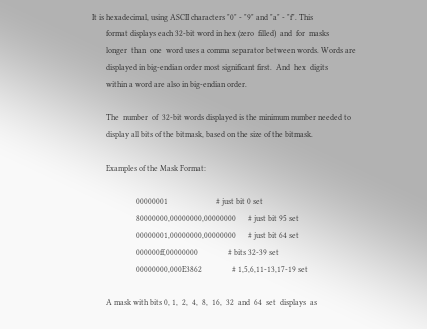It is hexadecimal, using ASCII characters "0" - "9" and "a" - "f". This
       format displays each 32-bit word in hex (zero  filled)  and  for  masks
       longer  than  one  word uses a comma separator between words. Words are
       displayed in big-endian order most significant first.  And  hex  digits
       within a word are also in big-endian order.

       The  number  of  32-bit words displayed is the minimum number needed to
       display all bits of the bitmask, based on the size of the bitmask.

       Examples of the Mask Format:

                      00000001                        # just bit 0 set
                      80000000,00000000,00000000      # just bit 95 set
                      00000001,00000000,00000000      # just bit 64 set
                      000000ff,00000000               # bits 32-39 set
                      00000000,000E3862               # 1,5,6,11-13,17-19 set

       A mask with bits 0, 1,  2,  4,  8,  16,  32  and  64  set  displays  as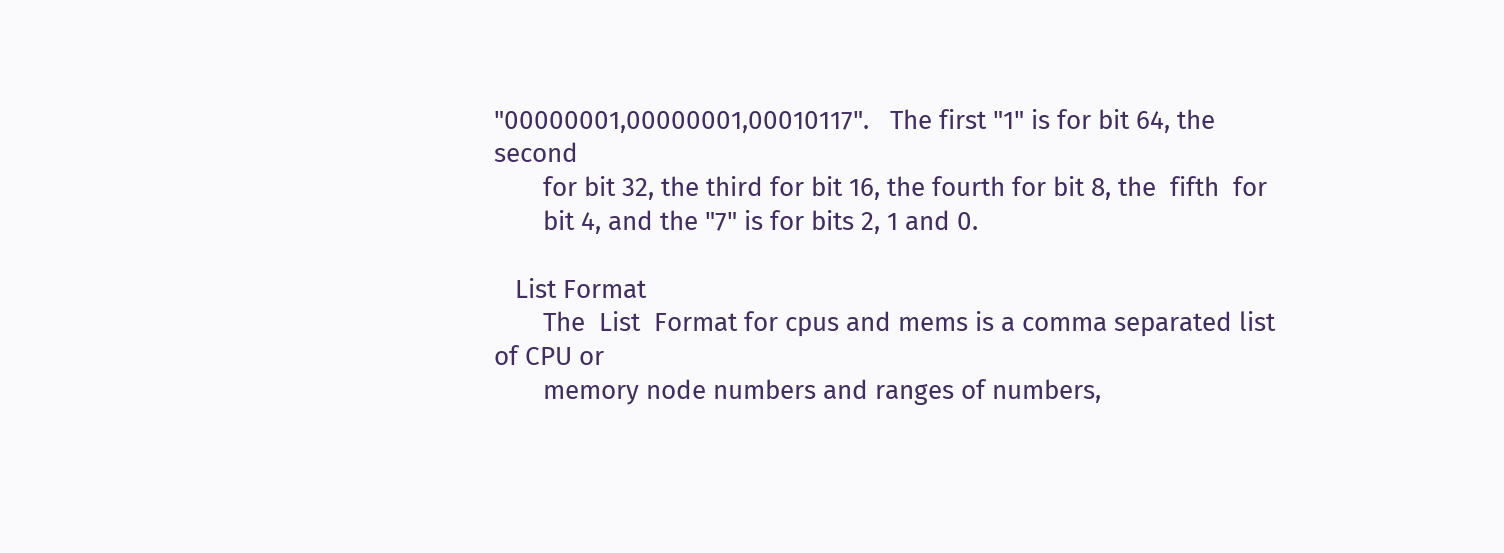"00000001,00000001,00010117".   The first "1" is for bit 64, the second
       for bit 32, the third for bit 16, the fourth for bit 8, the  fifth  for
       bit 4, and the "7" is for bits 2, 1 and 0.

   List Format
       The  List  Format for cpus and mems is a comma separated list of CPU or
       memory node numbers and ranges of numbers,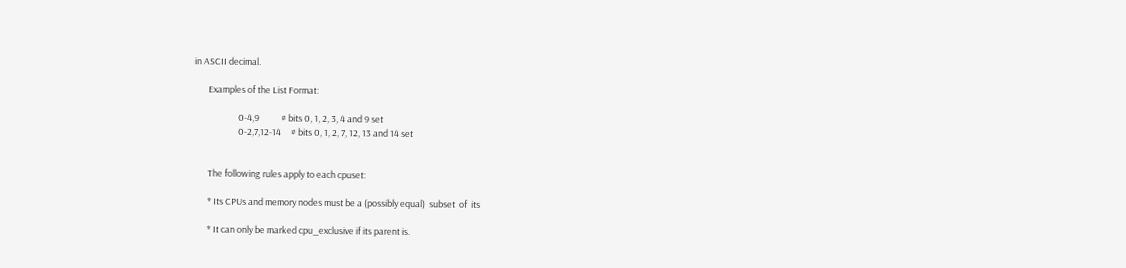in ASCII decimal.

       Examples of the List Format:

                      0-4,9           # bits 0, 1, 2, 3, 4 and 9 set
                      0-2,7,12-14     # bits 0, 1, 2, 7, 12, 13 and 14 set


       The following rules apply to each cpuset:

       * Its CPUs and memory nodes must be a (possibly equal)  subset  of  its

       * It can only be marked cpu_exclusive if its parent is.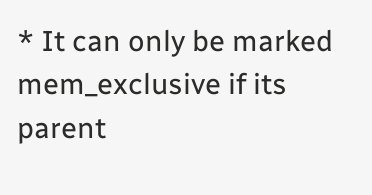* It can only be marked mem_exclusive if its parent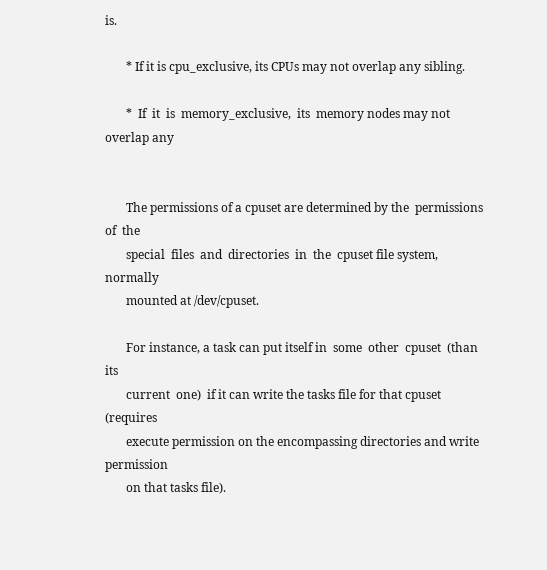is.

       * If it is cpu_exclusive, its CPUs may not overlap any sibling.

       *  If  it  is  memory_exclusive,  its  memory nodes may not overlap any


       The permissions of a cpuset are determined by the  permissions  of  the
       special  files  and  directories  in  the  cpuset file system, normally
       mounted at /dev/cpuset.

       For instance, a task can put itself in  some  other  cpuset  (than  its
       current  one)  if it can write the tasks file for that cpuset (requires
       execute permission on the encompassing directories and write permission
       on that tasks file).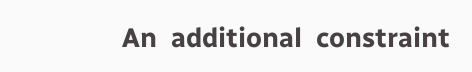An  additional  constraint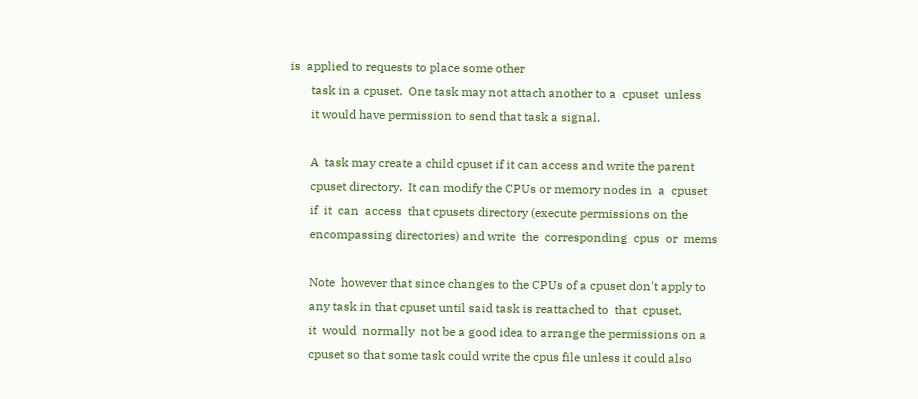is  applied to requests to place some other
       task in a cpuset.  One task may not attach another to a  cpuset  unless
       it would have permission to send that task a signal.

       A  task may create a child cpuset if it can access and write the parent
       cpuset directory.  It can modify the CPUs or memory nodes in  a  cpuset
       if  it  can  access  that cpusets directory (execute permissions on the
       encompassing directories) and write  the  corresponding  cpus  or  mems

       Note  however that since changes to the CPUs of a cpuset don't apply to
       any task in that cpuset until said task is reattached to  that  cpuset,
       it  would  normally  not be a good idea to arrange the permissions on a
       cpuset so that some task could write the cpus file unless it could also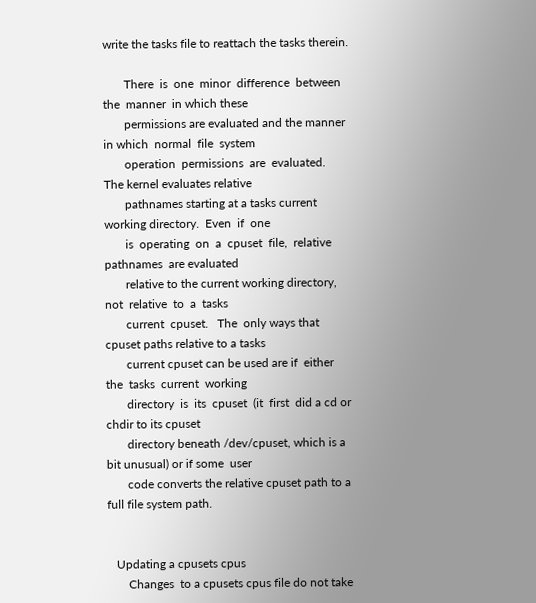write the tasks file to reattach the tasks therein.

       There  is  one  minor  difference  between  the  manner  in which these
       permissions are evaluated and the manner in which  normal  file  system
       operation  permissions  are  evaluated.   The kernel evaluates relative
       pathnames starting at a tasks current working directory.  Even  if  one
       is  operating  on  a  cpuset  file,  relative  pathnames  are evaluated
       relative to the current working directory,  not  relative  to  a  tasks
       current  cpuset.   The  only ways that cpuset paths relative to a tasks
       current cpuset can be used are if  either  the  tasks  current  working
       directory  is  its  cpuset  (it  first  did a cd or chdir to its cpuset
       directory beneath /dev/cpuset, which is a bit unusual) or if some  user
       code converts the relative cpuset path to a full file system path.


   Updating a cpusets cpus
       Changes  to a cpusets cpus file do not take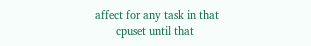affect for any task in that
       cpuset until that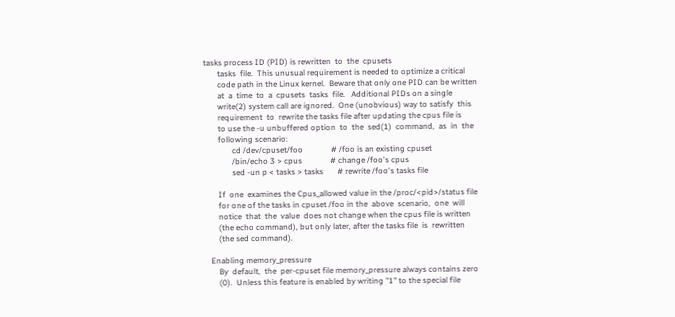tasks process ID (PID) is rewritten  to  the  cpusets
       tasks  file.  This unusual requirement is needed to optimize a critical
       code path in the Linux kernel.  Beware that only one PID can be written
       at  a  time  to  a  cpusets  tasks  file.   Additional PIDs on a single
       write(2) system call are ignored.  One (unobvious) way to satisfy  this
       requirement  to  rewrite the tasks file after updating the cpus file is
       to use the -u unbuffered option  to  the  sed(1)  command,  as  in  the
       following scenario:
              cd /dev/cpuset/foo              # /foo is an existing cpuset
              /bin/echo 3 > cpus              # change /foo's cpus
              sed -un p < tasks > tasks       # rewrite /foo's tasks file

       If  one  examines the Cpus_allowed value in the /proc/<pid>/status file
       for one of the tasks in cpuset /foo in the  above  scenario,  one  will
       notice  that  the  value  does not change when the cpus file is written
       (the echo command), but only later, after the tasks file  is  rewritten
       (the sed command).

   Enabling memory_pressure
       By  default,  the  per-cpuset file memory_pressure always contains zero
       (0).  Unless this feature is enabled by writing "1" to the special file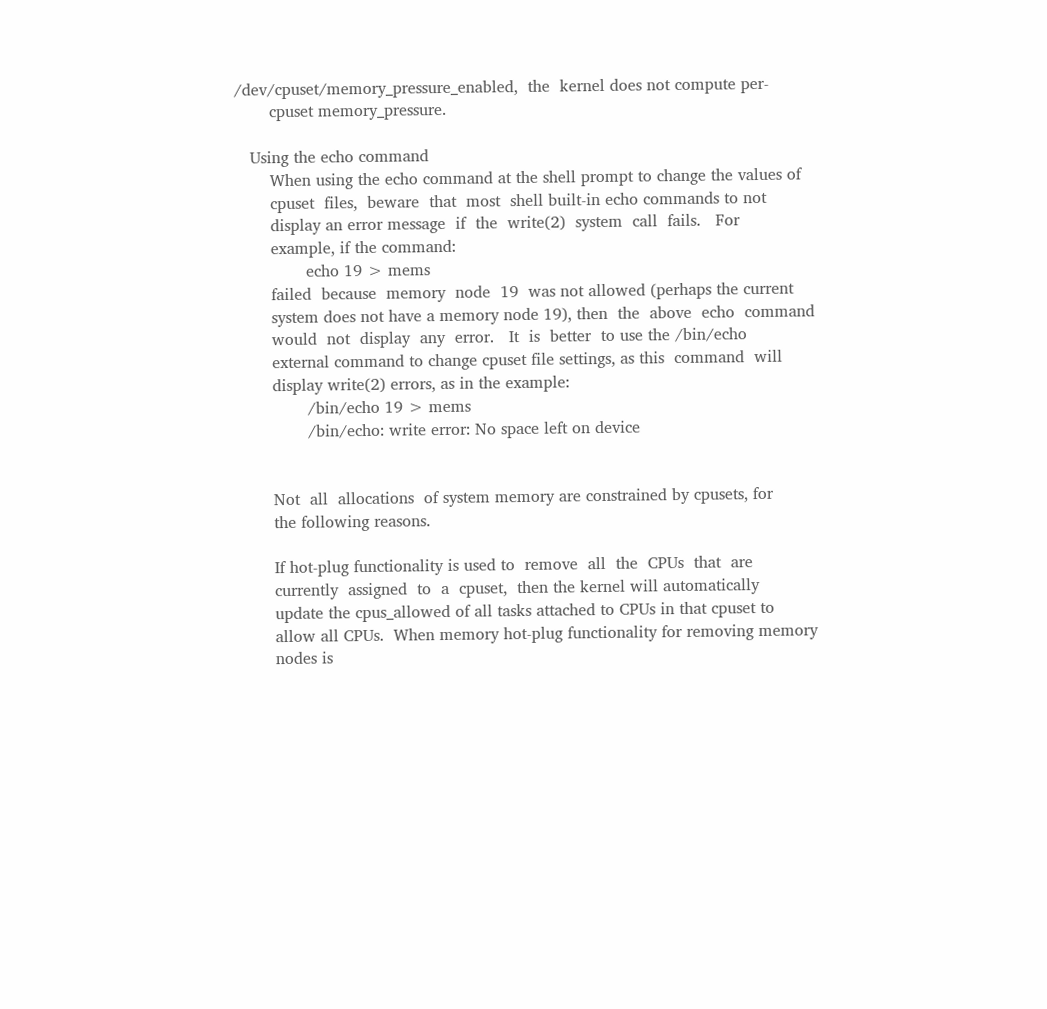/dev/cpuset/memory_pressure_enabled,  the  kernel does not compute per-
       cpuset memory_pressure.

   Using the echo command
       When using the echo command at the shell prompt to change the values of
       cpuset  files,  beware  that  most  shell built-in echo commands to not
       display an error message  if  the  write(2)  system  call  fails.   For
       example, if the command:
              echo 19 > mems
       failed  because  memory  node  19  was not allowed (perhaps the current
       system does not have a memory node 19), then  the  above  echo  command
       would  not  display  any  error.   It  is  better  to use the /bin/echo
       external command to change cpuset file settings, as this  command  will
       display write(2) errors, as in the example:
              /bin/echo 19 > mems
              /bin/echo: write error: No space left on device


       Not  all  allocations  of system memory are constrained by cpusets, for
       the following reasons.

       If hot-plug functionality is used to  remove  all  the  CPUs  that  are
       currently  assigned  to  a  cpuset,  then the kernel will automatically
       update the cpus_allowed of all tasks attached to CPUs in that cpuset to
       allow all CPUs.  When memory hot-plug functionality for removing memory
       nodes is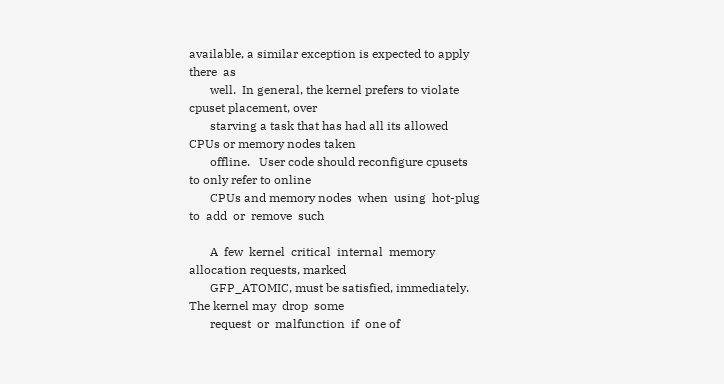available, a similar exception is expected to apply  there  as
       well.  In general, the kernel prefers to violate cpuset placement, over
       starving a task that has had all its allowed CPUs or memory nodes taken
       offline.   User code should reconfigure cpusets to only refer to online
       CPUs and memory nodes  when  using  hot-plug  to  add  or  remove  such

       A  few  kernel  critical  internal  memory  allocation requests, marked
       GFP_ATOMIC, must be satisfied, immediately.  The kernel may  drop  some
       request  or  malfunction  if  one of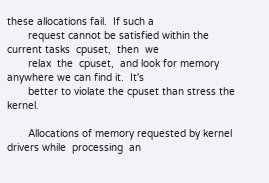these allocations fail.  If such a
       request cannot be satisfied within the current tasks  cpuset,  then  we
       relax  the  cpuset,  and look for memory anywhere we can find it.  It's
       better to violate the cpuset than stress the kernel.

       Allocations of memory requested by kernel drivers while  processing  an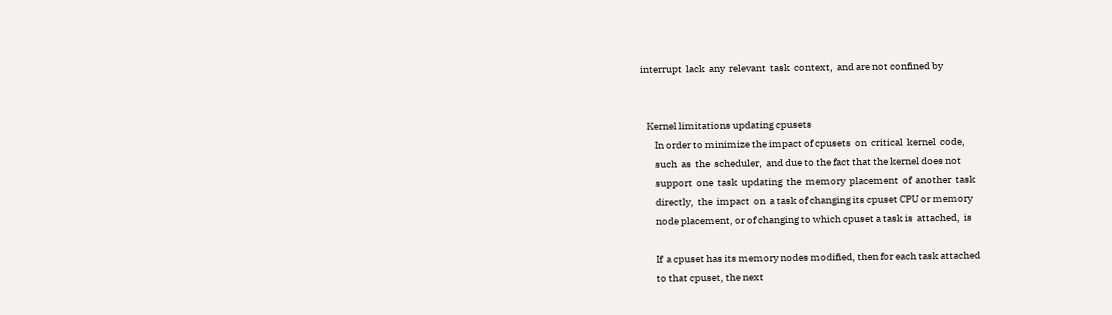interrupt  lack  any  relevant  task  context,  and are not confined by


   Kernel limitations updating cpusets
       In order to minimize the impact of cpusets  on  critical  kernel  code,
       such  as  the  scheduler,  and due to the fact that the kernel does not
       support  one  task  updating  the  memory  placement  of  another  task
       directly,  the  impact  on  a task of changing its cpuset CPU or memory
       node placement, or of changing to which cpuset a task is  attached,  is

       If  a cpuset has its memory nodes modified, then for each task attached
       to that cpuset, the next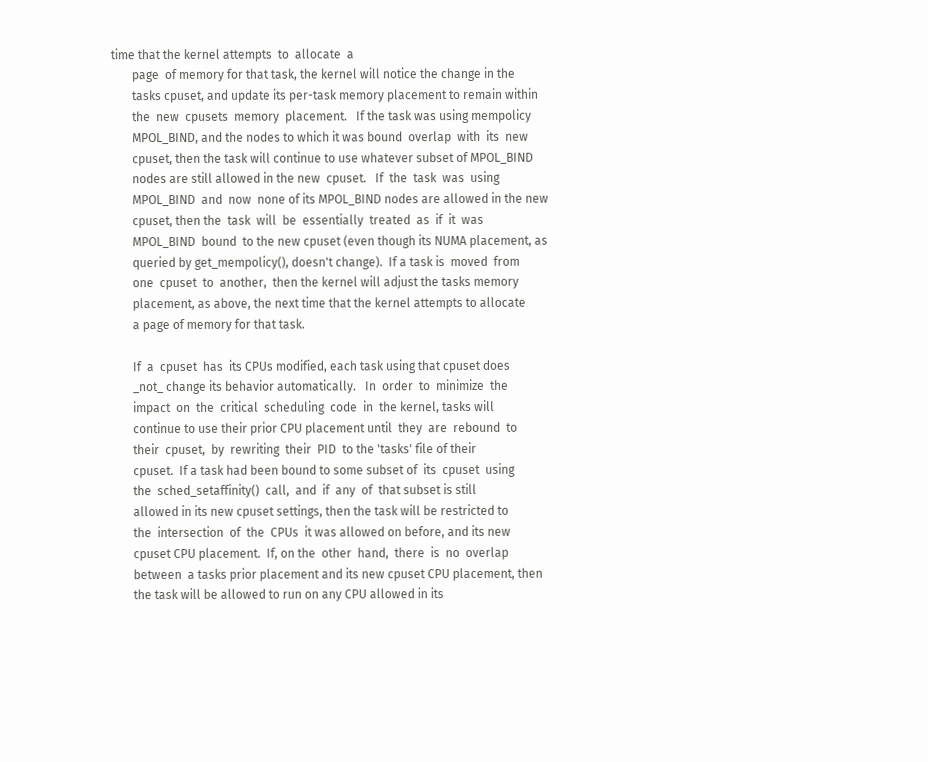time that the kernel attempts  to  allocate  a
       page  of memory for that task, the kernel will notice the change in the
       tasks cpuset, and update its per-task memory placement to remain within
       the  new  cpusets  memory  placement.   If the task was using mempolicy
       MPOL_BIND, and the nodes to which it was bound  overlap  with  its  new
       cpuset, then the task will continue to use whatever subset of MPOL_BIND
       nodes are still allowed in the new  cpuset.   If  the  task  was  using
       MPOL_BIND  and  now  none of its MPOL_BIND nodes are allowed in the new
       cpuset, then the  task  will  be  essentially  treated  as  if  it  was
       MPOL_BIND  bound  to the new cpuset (even though its NUMA placement, as
       queried by get_mempolicy(), doesn't change).  If a task is  moved  from
       one  cpuset  to  another,  then the kernel will adjust the tasks memory
       placement, as above, the next time that the kernel attempts to allocate
       a page of memory for that task.

       If  a  cpuset  has  its CPUs modified, each task using that cpuset does
       _not_ change its behavior automatically.   In  order  to  minimize  the
       impact  on  the  critical  scheduling  code  in  the kernel, tasks will
       continue to use their prior CPU placement until  they  are  rebound  to
       their  cpuset,  by  rewriting  their  PID  to the 'tasks' file of their
       cpuset.  If a task had been bound to some subset of  its  cpuset  using
       the  sched_setaffinity()  call,  and  if  any  of  that subset is still
       allowed in its new cpuset settings, then the task will be restricted to
       the  intersection  of  the  CPUs  it was allowed on before, and its new
       cpuset CPU placement.  If, on the  other  hand,  there  is  no  overlap
       between  a tasks prior placement and its new cpuset CPU placement, then
       the task will be allowed to run on any CPU allowed in its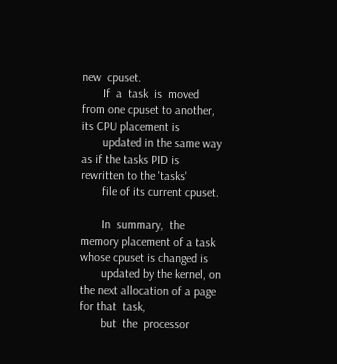new  cpuset.
       If  a  task  is  moved from one cpuset to another, its CPU placement is
       updated in the same way as if the tasks PID is rewritten to the 'tasks'
       file of its current cpuset.

       In  summary,  the memory placement of a task whose cpuset is changed is
       updated by the kernel, on the next allocation of a page for that  task,
       but  the  processor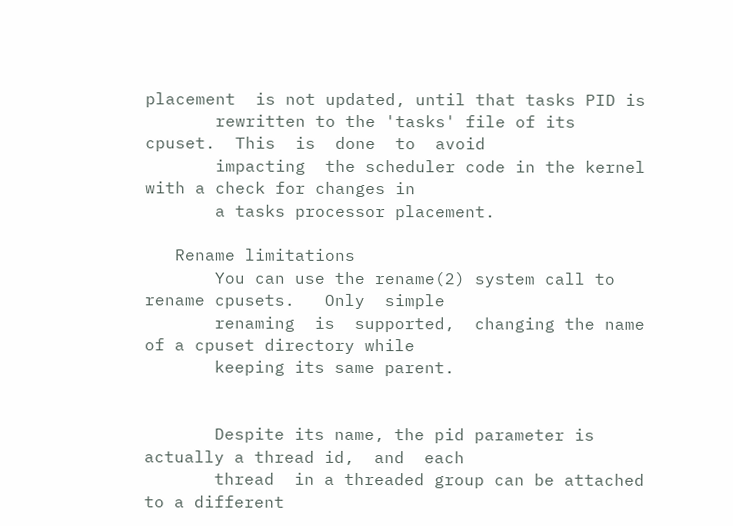placement  is not updated, until that tasks PID is
       rewritten to the 'tasks' file of its cpuset.  This  is  done  to  avoid
       impacting  the scheduler code in the kernel with a check for changes in
       a tasks processor placement.

   Rename limitations
       You can use the rename(2) system call to rename cpusets.   Only  simple
       renaming  is  supported,  changing the name of a cpuset directory while
       keeping its same parent.


       Despite its name, the pid parameter is actually a thread id,  and  each
       thread  in a threaded group can be attached to a different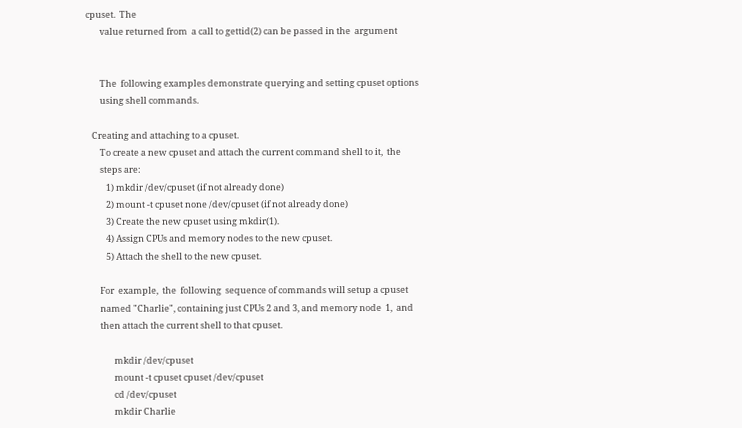cpuset.  The
       value returned from  a call to gettid(2) can be passed in the  argument


       The  following examples demonstrate querying and setting cpuset options
       using shell commands.

   Creating and attaching to a cpuset.
       To create a new cpuset and attach the current command shell to it,  the
       steps are:
          1) mkdir /dev/cpuset (if not already done)
          2) mount -t cpuset none /dev/cpuset (if not already done)
          3) Create the new cpuset using mkdir(1).
          4) Assign CPUs and memory nodes to the new cpuset.
          5) Attach the shell to the new cpuset.

       For  example,  the  following  sequence of commands will setup a cpuset
       named "Charlie", containing just CPUs 2 and 3, and memory node  1,  and
       then attach the current shell to that cpuset.

              mkdir /dev/cpuset
              mount -t cpuset cpuset /dev/cpuset
              cd /dev/cpuset
              mkdir Charlie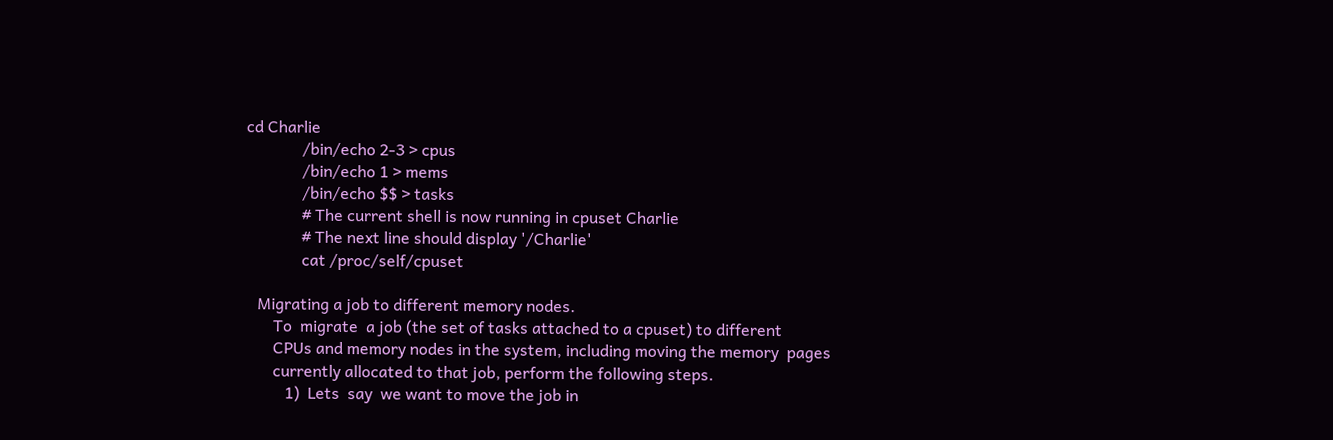cd Charlie
              /bin/echo 2-3 > cpus
              /bin/echo 1 > mems
              /bin/echo $$ > tasks
              # The current shell is now running in cpuset Charlie
              # The next line should display '/Charlie'
              cat /proc/self/cpuset

   Migrating a job to different memory nodes.
       To  migrate  a job (the set of tasks attached to a cpuset) to different
       CPUs and memory nodes in the system, including moving the memory  pages
       currently allocated to that job, perform the following steps.
          1)  Lets  say  we want to move the job in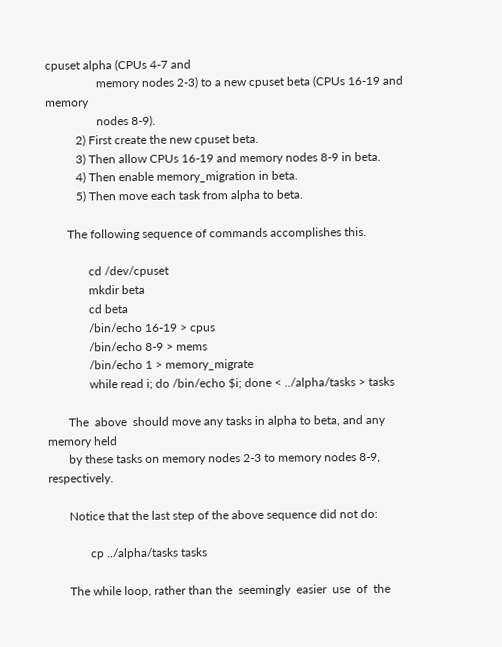cpuset alpha (CPUs 4-7 and
                 memory nodes 2-3) to a new cpuset beta (CPUs 16-19 and memory
                 nodes 8-9).
          2) First create the new cpuset beta.
          3) Then allow CPUs 16-19 and memory nodes 8-9 in beta.
          4) Then enable memory_migration in beta.
          5) Then move each task from alpha to beta.

       The following sequence of commands accomplishes this.

              cd /dev/cpuset
              mkdir beta
              cd beta
              /bin/echo 16-19 > cpus
              /bin/echo 8-9 > mems
              /bin/echo 1 > memory_migrate
              while read i; do /bin/echo $i; done < ../alpha/tasks > tasks

       The  above  should move any tasks in alpha to beta, and any memory held
       by these tasks on memory nodes 2-3 to memory nodes 8-9, respectively.

       Notice that the last step of the above sequence did not do:

              cp ../alpha/tasks tasks

       The while loop, rather than the  seemingly  easier  use  of  the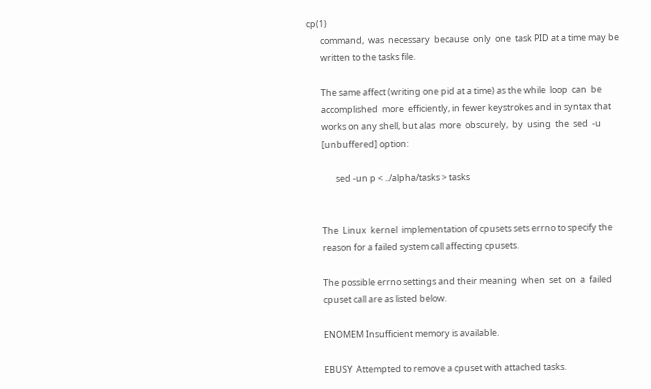cp(1)
       command,  was  necessary  because  only  one  task PID at a time may be
       written to the tasks file.

       The same affect (writing one pid at a time) as the while  loop  can  be
       accomplished  more  efficiently, in fewer keystrokes and in syntax that
       works on any shell, but alas  more  obscurely,  by  using  the  sed  -u
       [unbuffered] option:

              sed -un p < ../alpha/tasks > tasks


       The  Linux  kernel  implementation of cpusets sets errno to specify the
       reason for a failed system call affecting cpusets.

       The possible errno settings and their meaning  when  set  on  a  failed
       cpuset call are as listed below.

       ENOMEM Insufficient memory is available.

       EBUSY  Attempted to remove a cpuset with attached tasks.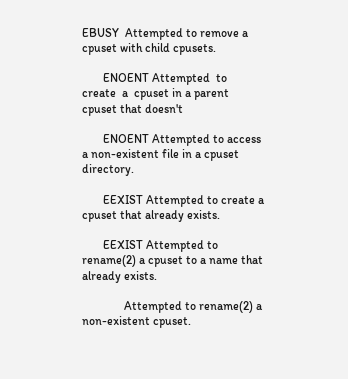EBUSY  Attempted to remove a cpuset with child cpusets.

       ENOENT Attempted  to  create  a  cpuset in a parent cpuset that doesn't

       ENOENT Attempted to access a non-existent file in a cpuset directory.

       EEXIST Attempted to create a cpuset that already exists.

       EEXIST Attempted to rename(2) a cpuset to a name that already exists.

              Attempted to rename(2) a non-existent cpuset.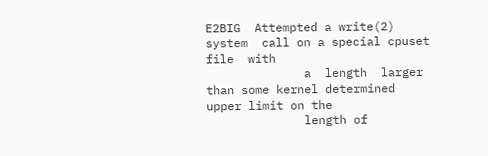E2BIG  Attempted a write(2) system  call on a special cpuset file  with
              a  length  larger than some kernel determined upper limit on the
              length of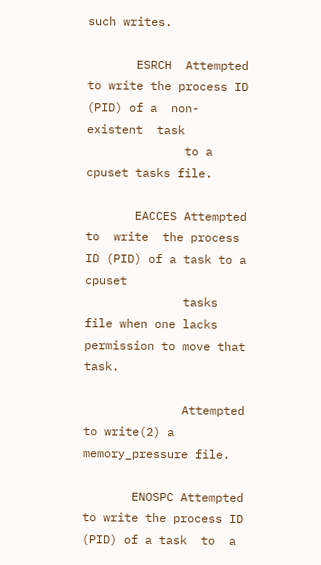such writes.

       ESRCH  Attempted to write the process ID (PID) of a  non-existent  task
              to a cpuset tasks file.

       EACCES Attempted  to  write  the process ID (PID) of a task to a cpuset
              tasks file when one lacks permission to move that task.

              Attempted to write(2) a memory_pressure file.

       ENOSPC Attempted to write the process ID (PID) of a task  to  a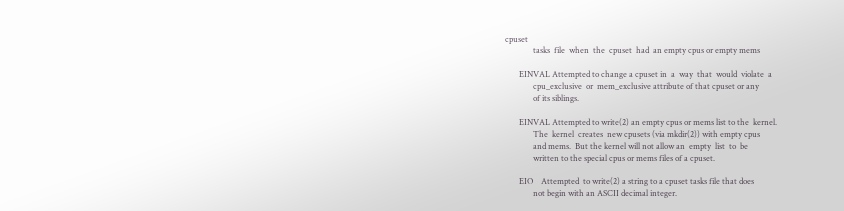cpuset
              tasks  file  when  the  cpuset  had  an empty cpus or empty mems

       EINVAL Attempted to change a cpuset in  a  way  that  would  violate  a
              cpu_exclusive  or  mem_exclusive attribute of that cpuset or any
              of its siblings.

       EINVAL Attempted to write(2) an empty cpus or mems list to the  kernel.
              The  kernel  creates  new cpusets (via mkdir(2)) with empty cpus
              and mems.  But the kernel will not allow an  empty  list  to  be
              written to the special cpus or mems files of a cpuset.

       EIO    Attempted  to write(2) a string to a cpuset tasks file that does
              not begin with an ASCII decimal integer.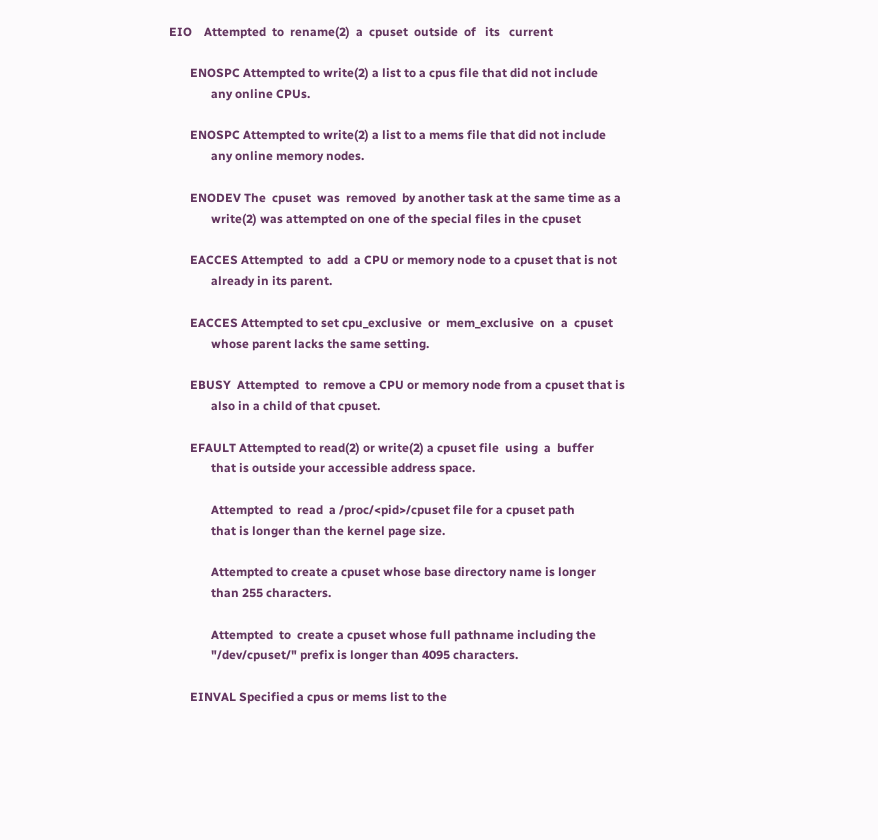EIO    Attempted  to  rename(2)  a  cpuset  outside  of   its   current

       ENOSPC Attempted to write(2) a list to a cpus file that did not include
              any online CPUs.

       ENOSPC Attempted to write(2) a list to a mems file that did not include
              any online memory nodes.

       ENODEV The  cpuset  was  removed  by another task at the same time as a
              write(2) was attempted on one of the special files in the cpuset

       EACCES Attempted  to  add  a CPU or memory node to a cpuset that is not
              already in its parent.

       EACCES Attempted to set cpu_exclusive  or  mem_exclusive  on  a  cpuset
              whose parent lacks the same setting.

       EBUSY  Attempted  to  remove a CPU or memory node from a cpuset that is
              also in a child of that cpuset.

       EFAULT Attempted to read(2) or write(2) a cpuset file  using  a  buffer
              that is outside your accessible address space.

              Attempted  to  read  a /proc/<pid>/cpuset file for a cpuset path
              that is longer than the kernel page size.

              Attempted to create a cpuset whose base directory name is longer
              than 255 characters.

              Attempted  to  create a cpuset whose full pathname including the
              "/dev/cpuset/" prefix is longer than 4095 characters.

       EINVAL Specified a cpus or mems list to the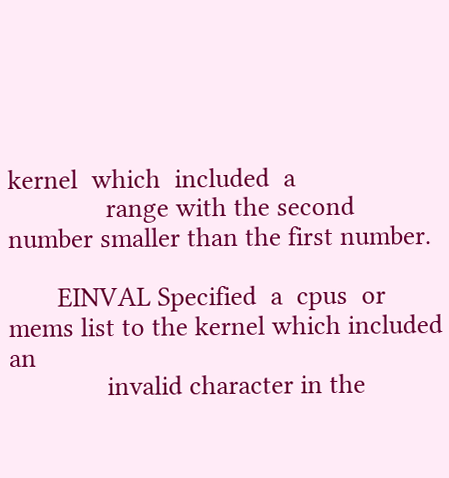kernel  which  included  a
              range with the second number smaller than the first number.

       EINVAL Specified  a  cpus  or mems list to the kernel which included an
              invalid character in the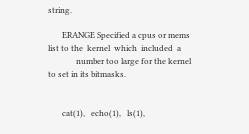string.

       ERANGE Specified a cpus or mems list to the  kernel  which  included  a
              number too large for the kernel to set in its bitmasks.


       cat(1),   echo(1),   ls(1),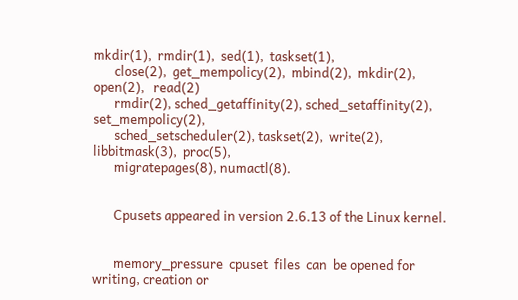mkdir(1),  rmdir(1),  sed(1),  taskset(1),
       close(2),  get_mempolicy(2),  mbind(2),  mkdir(2),   open(2),   read(2)
       rmdir(2), sched_getaffinity(2), sched_setaffinity(2), set_mempolicy(2),
       sched_setscheduler(2), taskset(2),  write(2),  libbitmask(3),  proc(5),
       migratepages(8), numactl(8).


       Cpusets appeared in version 2.6.13 of the Linux kernel.


       memory_pressure  cpuset  files  can  be opened for writing, creation or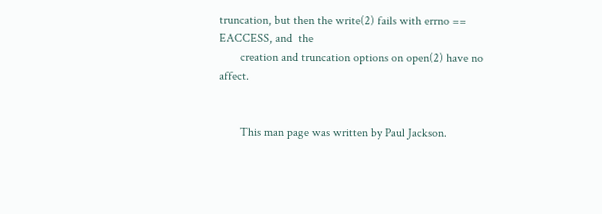truncation, but then the write(2) fails with errno == EACCESS, and  the
       creation and truncation options on open(2) have no affect.


       This man page was written by Paul Jackson.